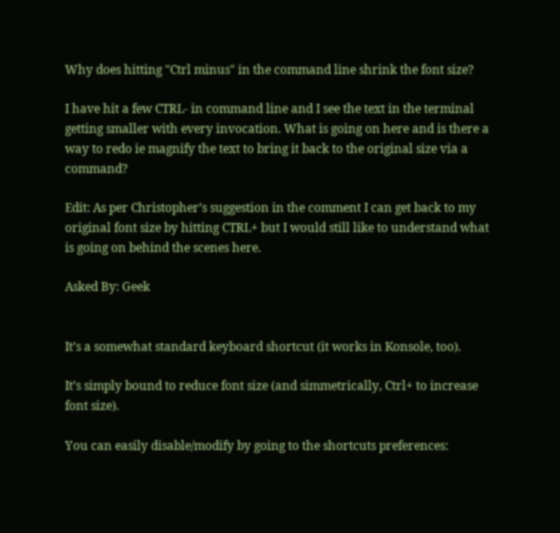Why does hitting "Ctrl minus" in the command line shrink the font size?

I have hit a few CTRL- in command line and I see the text in the terminal getting smaller with every invocation. What is going on here and is there a way to redo ie magnify the text to bring it back to the original size via a command?

Edit: As per Christopher’s suggestion in the comment I can get back to my original font size by hitting CTRL+ but I would still like to understand what is going on behind the scenes here.

Asked By: Geek


It’s a somewhat standard keyboard shortcut (it works in Konsole, too).

It’s simply bound to reduce font size (and simmetrically, Ctrl+ to increase font size).

You can easily disable/modify by going to the shortcuts preferences: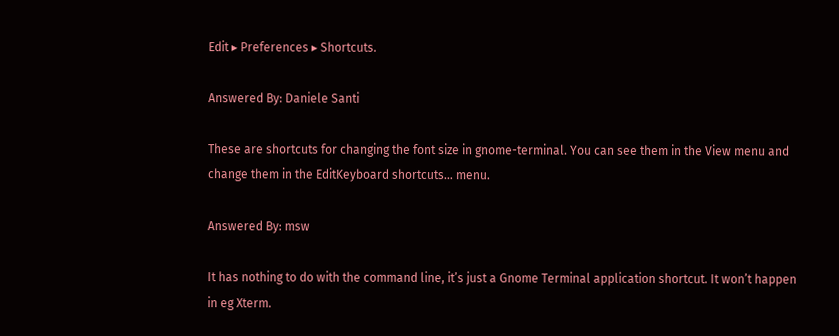Edit ▸ Preferences ▸ Shortcuts.

Answered By: Daniele Santi

These are shortcuts for changing the font size in gnome-terminal. You can see them in the View menu and change them in the EditKeyboard shortcuts… menu.

Answered By: msw

It has nothing to do with the command line, it’s just a Gnome Terminal application shortcut. It won’t happen in eg Xterm.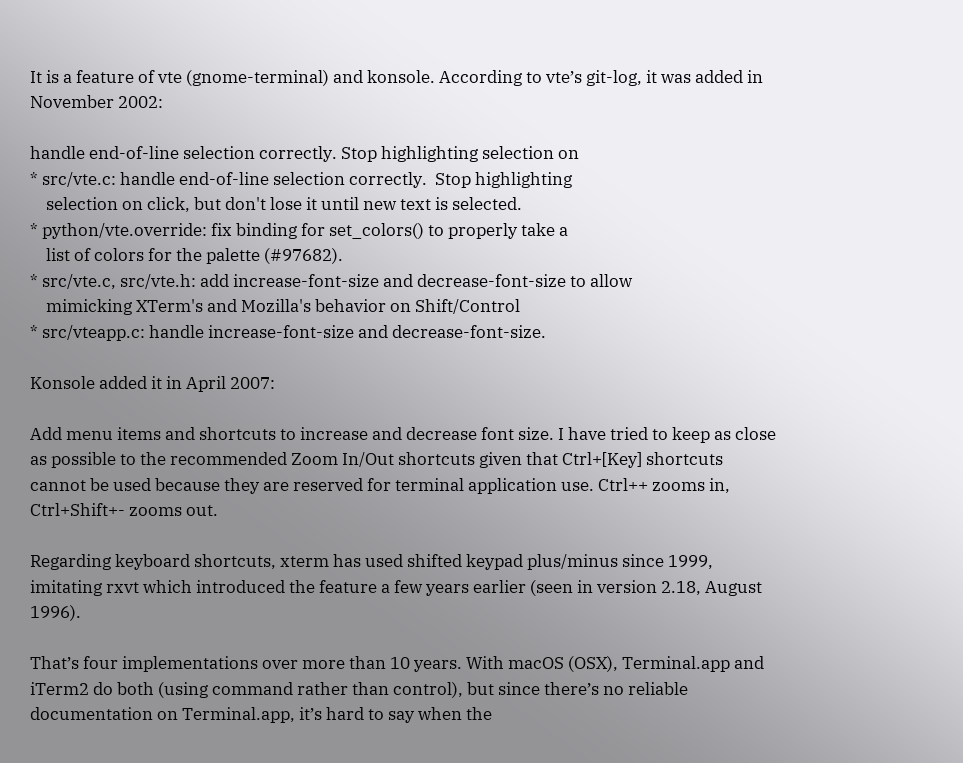It is a feature of vte (gnome-terminal) and konsole. According to vte’s git-log, it was added in November 2002:

handle end-of-line selection correctly. Stop highlighting selection on
* src/vte.c: handle end-of-line selection correctly.  Stop highlighting
    selection on click, but don't lose it until new text is selected.
* python/vte.override: fix binding for set_colors() to properly take a
    list of colors for the palette (#97682).
* src/vte.c, src/vte.h: add increase-font-size and decrease-font-size to allow
    mimicking XTerm's and Mozilla's behavior on Shift/Control
* src/vteapp.c: handle increase-font-size and decrease-font-size.

Konsole added it in April 2007:

Add menu items and shortcuts to increase and decrease font size. I have tried to keep as close as possible to the recommended Zoom In/Out shortcuts given that Ctrl+[Key] shortcuts cannot be used because they are reserved for terminal application use. Ctrl++ zooms in, Ctrl+Shift+- zooms out.

Regarding keyboard shortcuts, xterm has used shifted keypad plus/minus since 1999, imitating rxvt which introduced the feature a few years earlier (seen in version 2.18, August 1996).

That’s four implementations over more than 10 years. With macOS (OSX), Terminal.app and iTerm2 do both (using command rather than control), but since there’s no reliable documentation on Terminal.app, it’s hard to say when the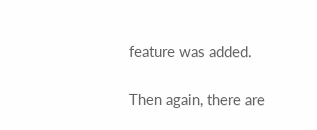feature was added.

Then again, there are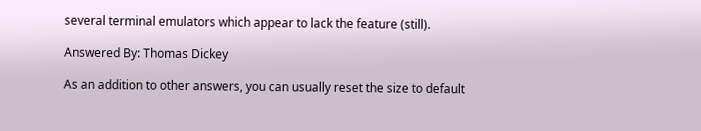several terminal emulators which appear to lack the feature (still).

Answered By: Thomas Dickey

As an addition to other answers, you can usually reset the size to default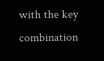with the key combination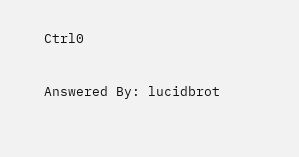Ctrl0

Answered By: lucidbrot